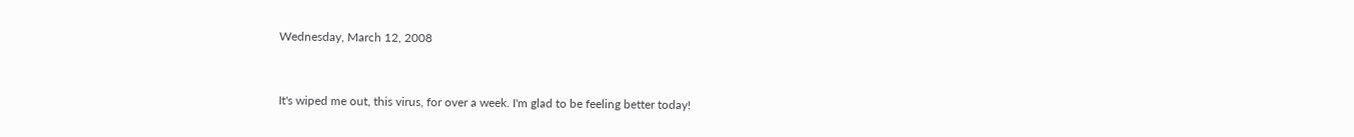Wednesday, March 12, 2008


It's wiped me out, this virus, for over a week. I'm glad to be feeling better today!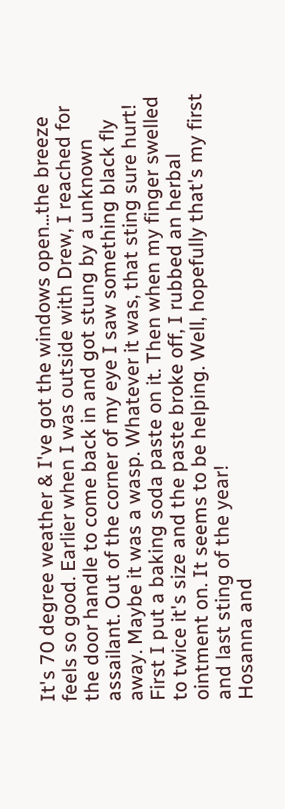It's 70 degree weather & I've got the windows open...the breeze feels so good. Earlier when I was outside with Drew, I reached for the door handle to come back in and got stung by a unknown assailant. Out of the corner of my eye I saw something black fly away. Maybe it was a wasp. Whatever it was, that sting sure hurt! First I put a baking soda paste on it. Then when my finger swelled to twice it's size and the paste broke off, I rubbed an herbal ointment on. It seems to be helping. Well, hopefully that's my first and last sting of the year!
Hosanna and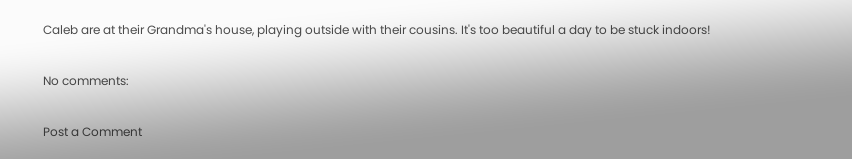Caleb are at their Grandma's house, playing outside with their cousins. It's too beautiful a day to be stuck indoors!

No comments:

Post a Comment